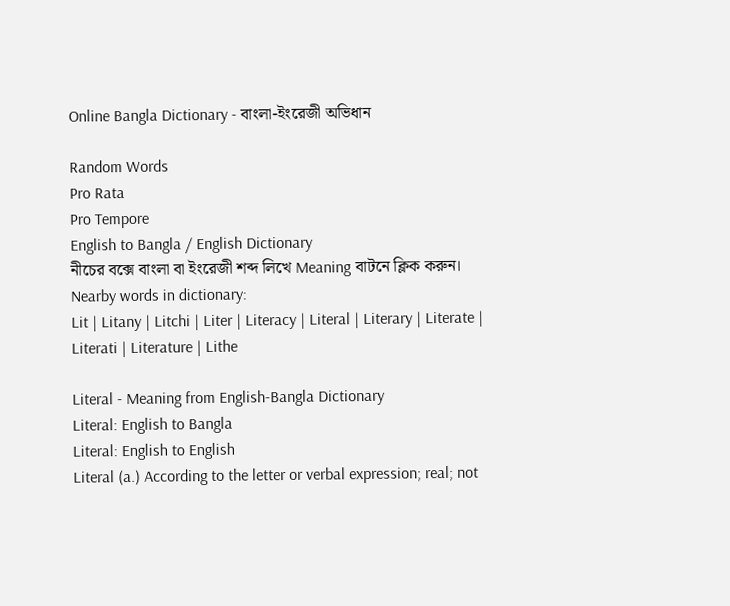Online Bangla Dictionary - বাংলা-ইংরেজী অভিধান

Random Words
Pro Rata
Pro Tempore
English to Bangla / English Dictionary
নীচের বক্সে বাংলা বা ইংরেজী শব্দ লিখে Meaning বাটনে ক্লিক করুন।
Nearby words in dictionary:
Lit | Litany | Litchi | Liter | Literacy | Literal | Literary | Literate | Literati | Literature | Lithe

Literal - Meaning from English-Bangla Dictionary
Literal: English to Bangla
Literal: English to English
Literal (a.) According to the letter or verbal expression; real; not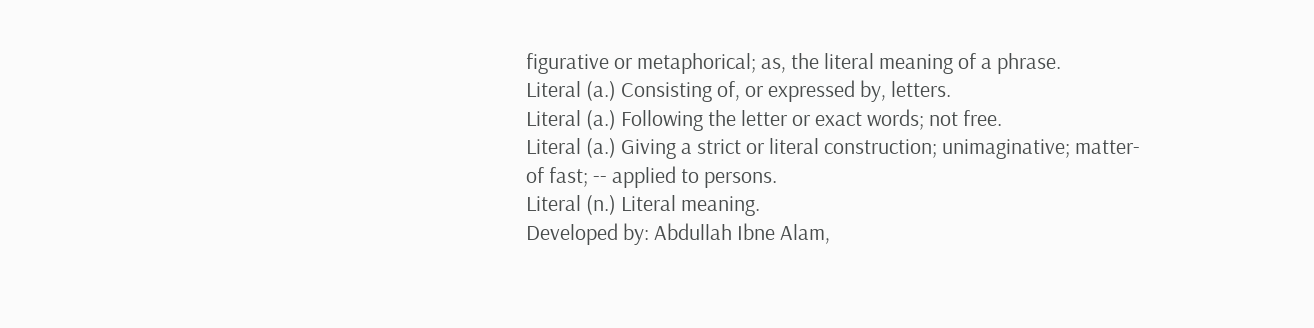figurative or metaphorical; as, the literal meaning of a phrase.
Literal (a.) Consisting of, or expressed by, letters.
Literal (a.) Following the letter or exact words; not free.
Literal (a.) Giving a strict or literal construction; unimaginative; matter-of fast; -- applied to persons.
Literal (n.) Literal meaning.
Developed by: Abdullah Ibne Alam,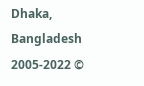Dhaka, Bangladesh
2005-2022 ©